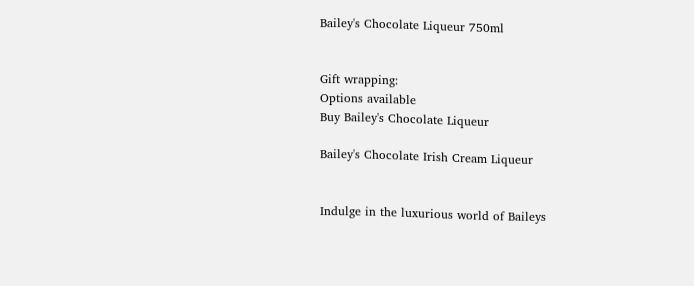Bailey's Chocolate Liqueur 750ml


Gift wrapping:
Options available
Buy Bailey's Chocolate Liqueur

Bailey's Chocolate Irish Cream Liqueur


Indulge in the luxurious world of Baileys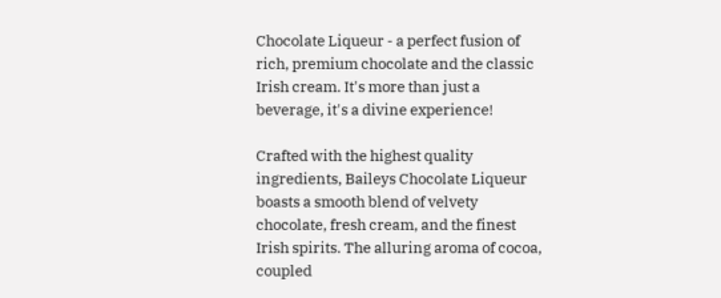Chocolate Liqueur - a perfect fusion of rich, premium chocolate and the classic Irish cream. It's more than just a beverage, it's a divine experience!

Crafted with the highest quality ingredients, Baileys Chocolate Liqueur boasts a smooth blend of velvety chocolate, fresh cream, and the finest Irish spirits. The alluring aroma of cocoa, coupled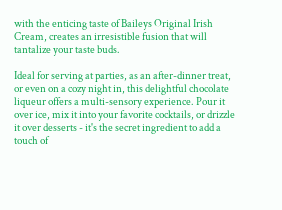with the enticing taste of Baileys Original Irish Cream, creates an irresistible fusion that will tantalize your taste buds.

Ideal for serving at parties, as an after-dinner treat, or even on a cozy night in, this delightful chocolate liqueur offers a multi-sensory experience. Pour it over ice, mix it into your favorite cocktails, or drizzle it over desserts - it's the secret ingredient to add a touch of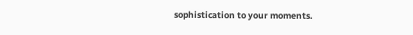sophistication to your moments.